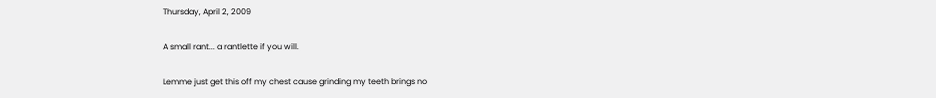Thursday, April 2, 2009

A small rant... a rantlette if you will.

Lemme just get this off my chest cause grinding my teeth brings no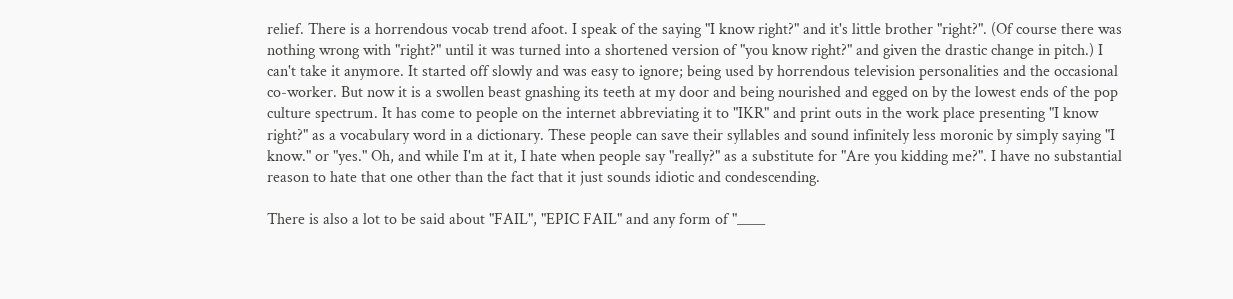relief. There is a horrendous vocab trend afoot. I speak of the saying "I know right?" and it's little brother "right?". (Of course there was nothing wrong with "right?" until it was turned into a shortened version of "you know right?" and given the drastic change in pitch.) I can't take it anymore. It started off slowly and was easy to ignore; being used by horrendous television personalities and the occasional co-worker. But now it is a swollen beast gnashing its teeth at my door and being nourished and egged on by the lowest ends of the pop culture spectrum. It has come to people on the internet abbreviating it to "IKR" and print outs in the work place presenting "I know right?" as a vocabulary word in a dictionary. These people can save their syllables and sound infinitely less moronic by simply saying "I know." or "yes." Oh, and while I'm at it, I hate when people say "really?" as a substitute for "Are you kidding me?". I have no substantial reason to hate that one other than the fact that it just sounds idiotic and condescending.

There is also a lot to be said about "FAIL", "EPIC FAIL" and any form of "____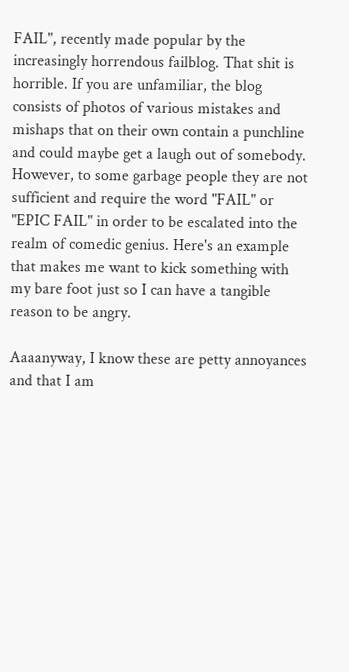FAIL", recently made popular by the increasingly horrendous failblog. That shit is horrible. If you are unfamiliar, the blog consists of photos of various mistakes and mishaps that on their own contain a punchline and could maybe get a laugh out of somebody. However, to some garbage people they are not sufficient and require the word "FAIL" or "EPIC FAIL" in order to be escalated into the realm of comedic genius. Here's an example that makes me want to kick something with my bare foot just so I can have a tangible reason to be angry.

Aaaanyway, I know these are petty annoyances and that I am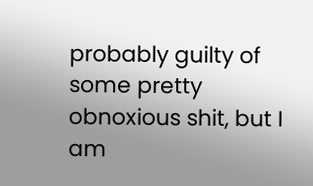probably guilty of some pretty obnoxious shit, but I am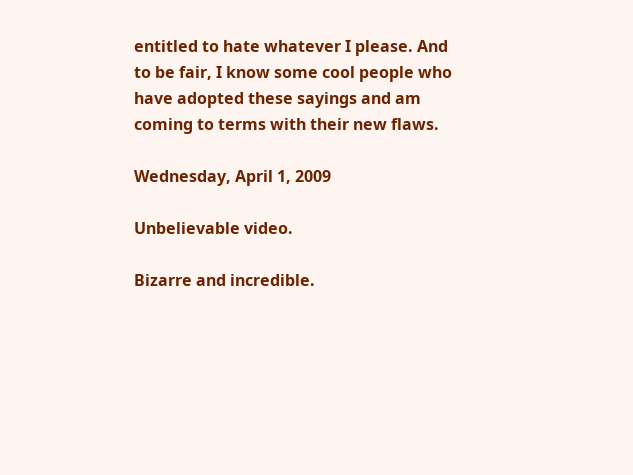entitled to hate whatever I please. And to be fair, I know some cool people who have adopted these sayings and am coming to terms with their new flaws.

Wednesday, April 1, 2009

Unbelievable video.

Bizarre and incredible.